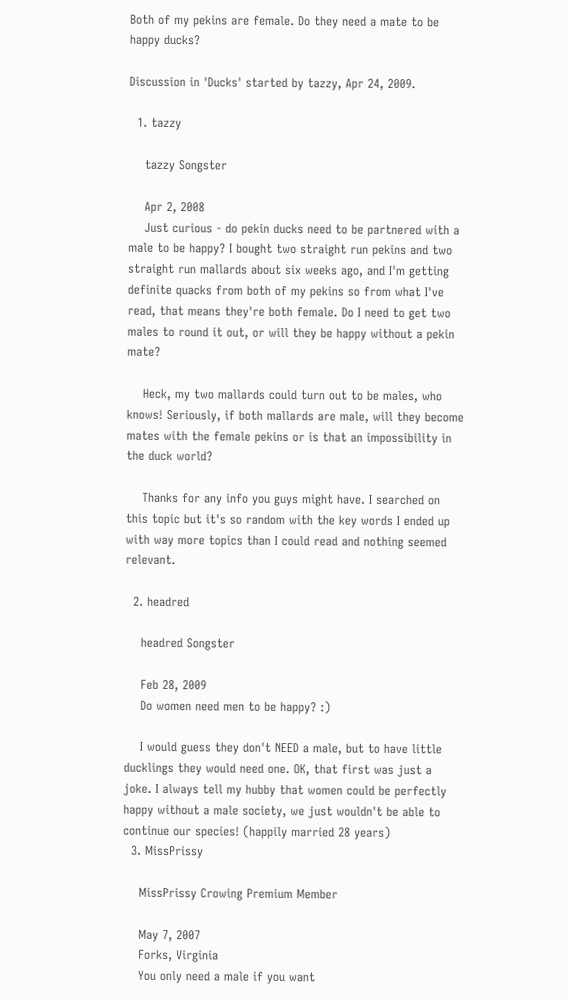Both of my pekins are female. Do they need a mate to be happy ducks?

Discussion in 'Ducks' started by tazzy, Apr 24, 2009.

  1. tazzy

    tazzy Songster

    Apr 2, 2008
    Just curious - do pekin ducks need to be partnered with a male to be happy? I bought two straight run pekins and two straight run mallards about six weeks ago, and I'm getting definite quacks from both of my pekins so from what I've read, that means they're both female. Do I need to get two males to round it out, or will they be happy without a pekin mate?

    Heck, my two mallards could turn out to be males, who knows! Seriously, if both mallards are male, will they become mates with the female pekins or is that an impossibility in the duck world?

    Thanks for any info you guys might have. I searched on this topic but it's so random with the key words I ended up with way more topics than I could read and nothing seemed relevant.

  2. headred

    headred Songster

    Feb 28, 2009
    Do women need men to be happy? :)

    I would guess they don't NEED a male, but to have little ducklings they would need one. OK, that first was just a joke. I always tell my hubby that women could be perfectly happy without a male society, we just wouldn't be able to continue our species! (happily married 28 years)
  3. MissPrissy

    MissPrissy Crowing Premium Member

    May 7, 2007
    Forks, Virginia
    You only need a male if you want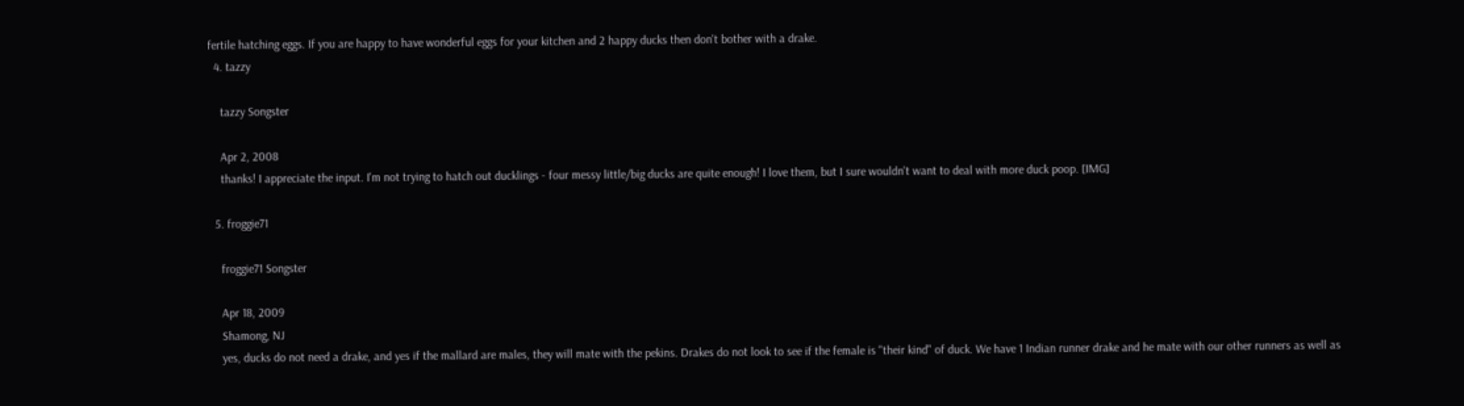fertile hatching eggs. If you are happy to have wonderful eggs for your kitchen and 2 happy ducks then don't bother with a drake.
  4. tazzy

    tazzy Songster

    Apr 2, 2008
    thanks! I appreciate the input. I'm not trying to hatch out ducklings - four messy little/big ducks are quite enough! I love them, but I sure wouldn't want to deal with more duck poop. [IMG]

  5. froggie71

    froggie71 Songster

    Apr 18, 2009
    Shamong, NJ
    yes, ducks do not need a drake, and yes if the mallard are males, they will mate with the pekins. Drakes do not look to see if the female is "their kind" of duck. We have 1 Indian runner drake and he mate with our other runners as well as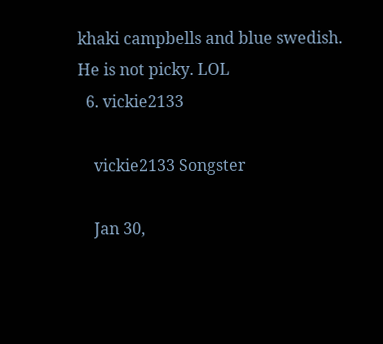khaki campbells and blue swedish. He is not picky. LOL
  6. vickie2133

    vickie2133 Songster

    Jan 30,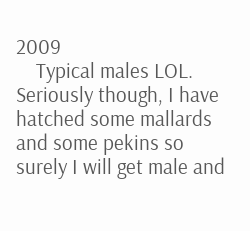2009
    Typical males LOL. Seriously though, I have hatched some mallards and some pekins so surely I will get male and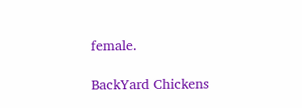female.

BackYard Chickens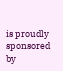is proudly sponsored by